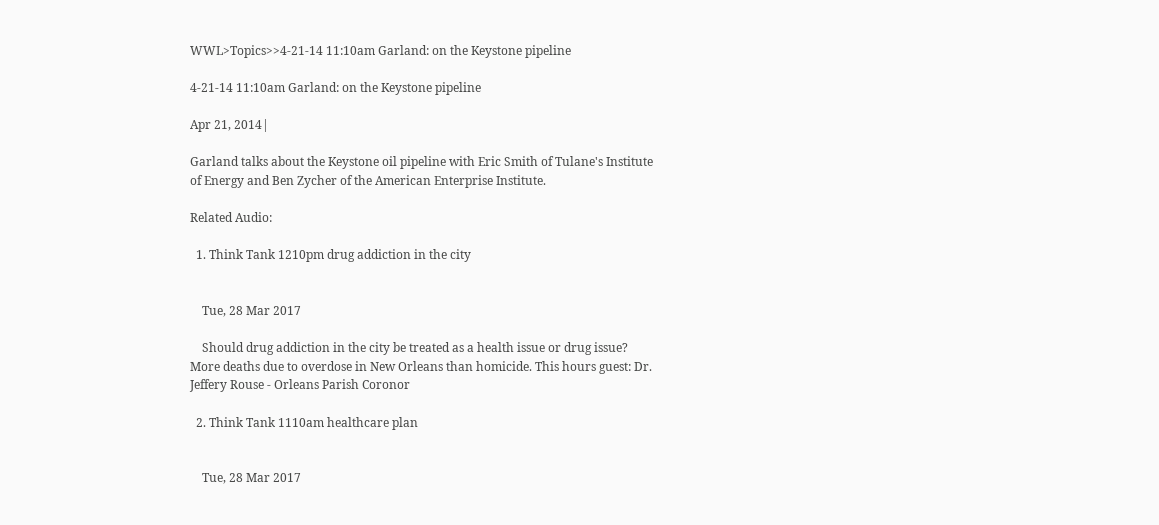WWL>Topics>>4-21-14 11:10am Garland: on the Keystone pipeline

4-21-14 11:10am Garland: on the Keystone pipeline

Apr 21, 2014|

Garland talks about the Keystone oil pipeline with Eric Smith of Tulane's Institute of Energy and Ben Zycher of the American Enterprise Institute.

Related Audio:

  1. Think Tank 1210pm drug addiction in the city


    Tue, 28 Mar 2017

    Should drug addiction in the city be treated as a health issue or drug issue? More deaths due to overdose in New Orleans than homicide. This hours guest: Dr. Jeffery Rouse - Orleans Parish Coronor

  2. Think Tank 1110am healthcare plan


    Tue, 28 Mar 2017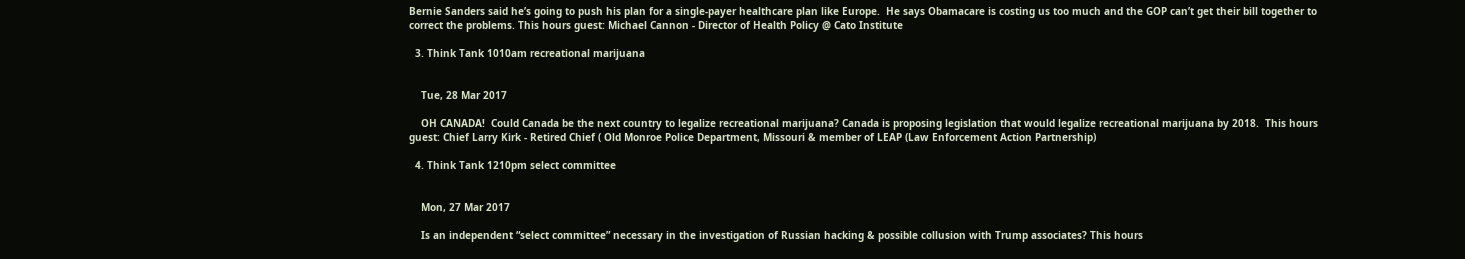Bernie Sanders said he’s going to push his plan for a single-payer healthcare plan like Europe.  He says Obamacare is costing us too much and the GOP can’t get their bill together to correct the problems. This hours guest: Michael Cannon - Director of Health Policy @ Cato Institute

  3. Think Tank 1010am recreational marijuana


    Tue, 28 Mar 2017

    OH CANADA!  Could Canada be the next country to legalize recreational marijuana? Canada is proposing legislation that would legalize recreational marijuana by 2018.  This hours guest: Chief Larry Kirk - Retired Chief ( Old Monroe Police Department, Missouri & member of LEAP (Law Enforcement Action Partnership)

  4. Think Tank 1210pm select committee


    Mon, 27 Mar 2017

    Is an independent “select committee” necessary in the investigation of Russian hacking & possible collusion with Trump associates? This hours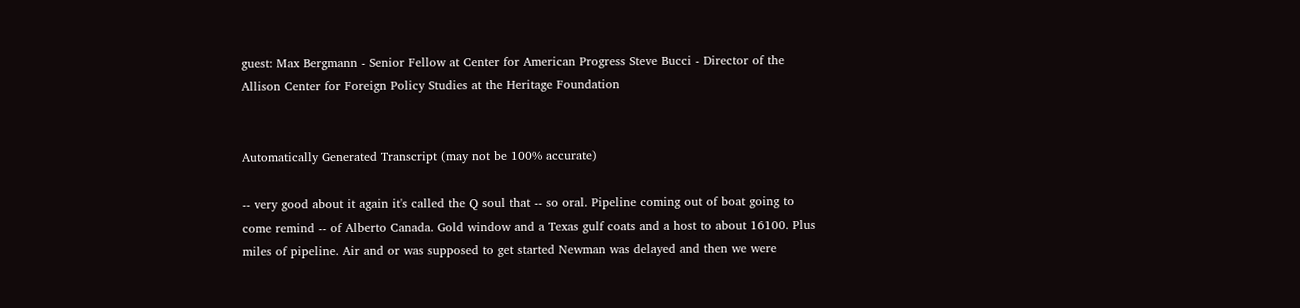guest: Max Bergmann - Senior Fellow at Center for American Progress Steve Bucci - Director of the Allison Center for Foreign Policy Studies at the Heritage Foundation


Automatically Generated Transcript (may not be 100% accurate)

-- very good about it again it's called the Q soul that -- so oral. Pipeline coming out of boat going to come remind -- of Alberto Canada. Gold window and a Texas gulf coats and a host to about 16100. Plus miles of pipeline. Air and or was supposed to get started Newman was delayed and then we were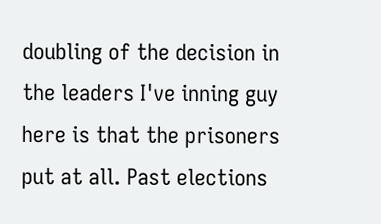doubling of the decision in the leaders I've inning guy here is that the prisoners put at all. Past elections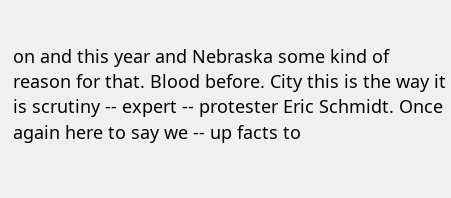on and this year and Nebraska some kind of reason for that. Blood before. City this is the way it is scrutiny -- expert -- protester Eric Schmidt. Once again here to say we -- up facts to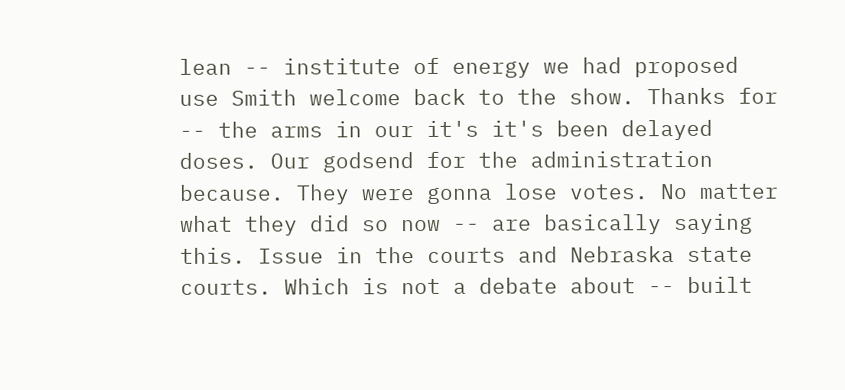lean -- institute of energy we had proposed use Smith welcome back to the show. Thanks for -- the arms in our it's it's been delayed doses. Our godsend for the administration because. They were gonna lose votes. No matter what they did so now -- are basically saying this. Issue in the courts and Nebraska state courts. Which is not a debate about -- built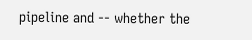pipeline and -- whether the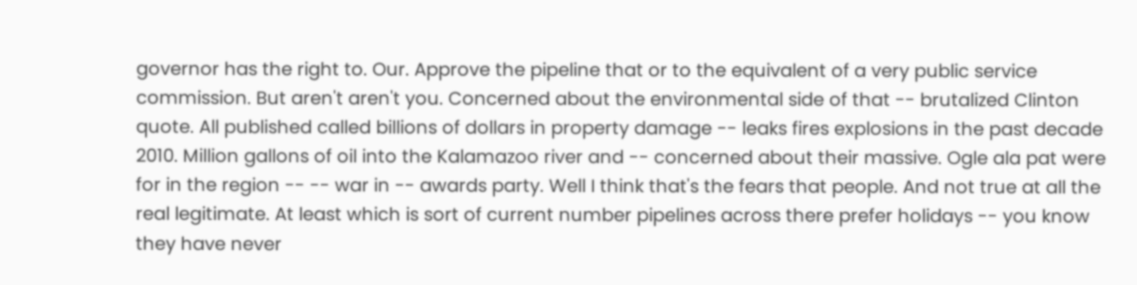governor has the right to. Our. Approve the pipeline that or to the equivalent of a very public service commission. But aren't aren't you. Concerned about the environmental side of that -- brutalized Clinton quote. All published called billions of dollars in property damage -- leaks fires explosions in the past decade 2010. Million gallons of oil into the Kalamazoo river and -- concerned about their massive. Ogle ala pat were for in the region -- -- war in -- awards party. Well I think that's the fears that people. And not true at all the real legitimate. At least which is sort of current number pipelines across there prefer holidays -- you know they have never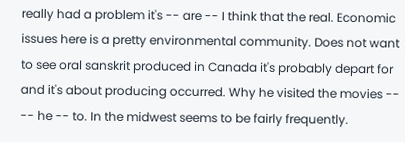really had a problem it's -- are -- I think that the real. Economic issues here is a pretty environmental community. Does not want to see oral sanskrit produced in Canada it's probably depart for and it's about producing occurred. Why he visited the movies -- -- he -- to. In the midwest seems to be fairly frequently.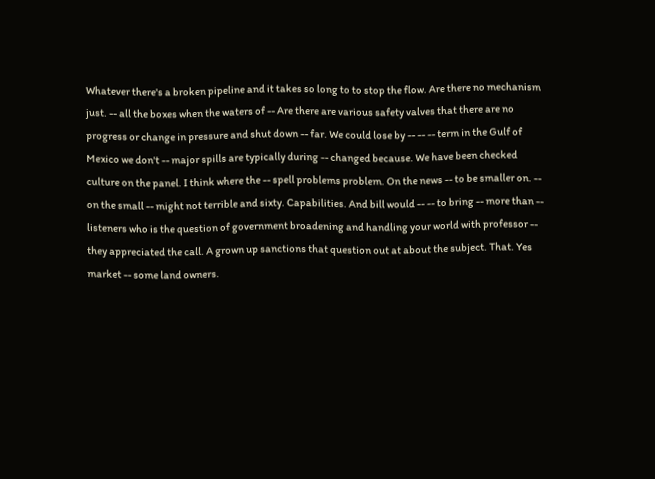Whatever there's a broken pipeline and it takes so long to to stop the flow. Are there no mechanism just. -- all the boxes when the waters of -- Are there are various safety valves that there are no progress or change in pressure and shut down -- far. We could lose by -- -- -- term in the Gulf of Mexico we don't -- major spills are typically during -- changed because. We have been checked culture on the panel. I think where the -- spell problems problem. On the news -- to be smaller on. -- on the small -- might not terrible and sixty. Capabilities. And bill would -- -- to bring -- more than -- listeners who is the question of government broadening and handling your world with professor -- they appreciated the call. A grown up sanctions that question out at about the subject. That. Yes market -- some land owners.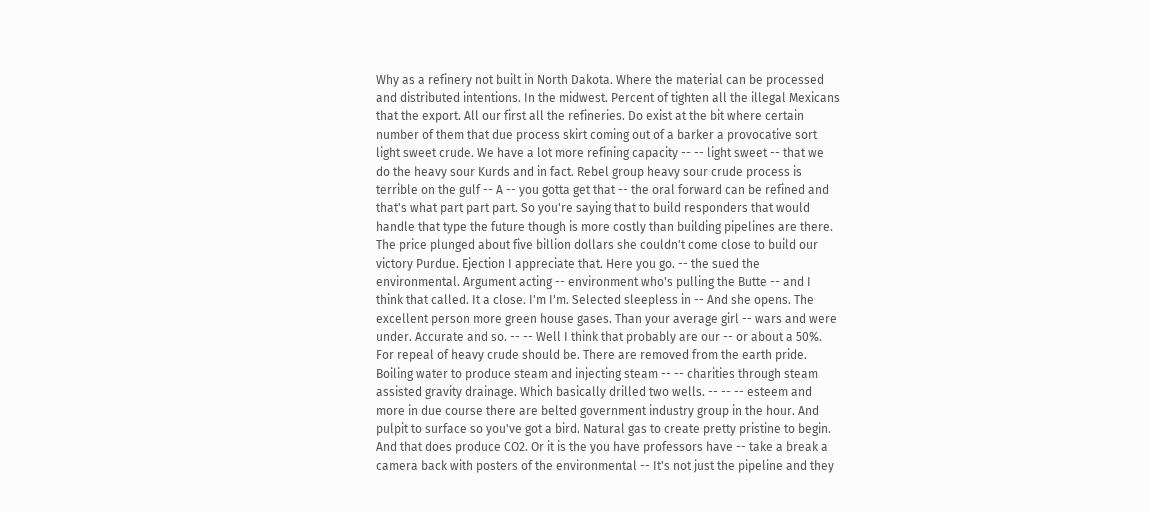Why as a refinery not built in North Dakota. Where the material can be processed and distributed intentions. In the midwest. Percent of tighten all the illegal Mexicans that the export. All our first all the refineries. Do exist at the bit where certain number of them that due process skirt coming out of a barker a provocative sort light sweet crude. We have a lot more refining capacity -- -- light sweet -- that we do the heavy sour Kurds and in fact. Rebel group heavy sour crude process is terrible on the gulf -- A -- you gotta get that -- the oral forward can be refined and that's what part part part. So you're saying that to build responders that would handle that type the future though is more costly than building pipelines are there. The price plunged about five billion dollars she couldn't come close to build our victory Purdue. Ejection I appreciate that. Here you go. -- the sued the environmental. Argument acting -- environment who's pulling the Butte -- and I think that called. It a close. I'm I'm. Selected sleepless in -- And she opens. The excellent person more green house gases. Than your average girl -- wars and were under. Accurate and so. -- -- Well I think that probably are our -- or about a 50%. For repeal of heavy crude should be. There are removed from the earth pride. Boiling water to produce steam and injecting steam -- -- charities through steam assisted gravity drainage. Which basically drilled two wells. -- -- -- esteem and more in due course there are belted government industry group in the hour. And pulpit to surface so you've got a bird. Natural gas to create pretty pristine to begin. And that does produce CO2. Or it is the you have professors have -- take a break a camera back with posters of the environmental -- It's not just the pipeline and they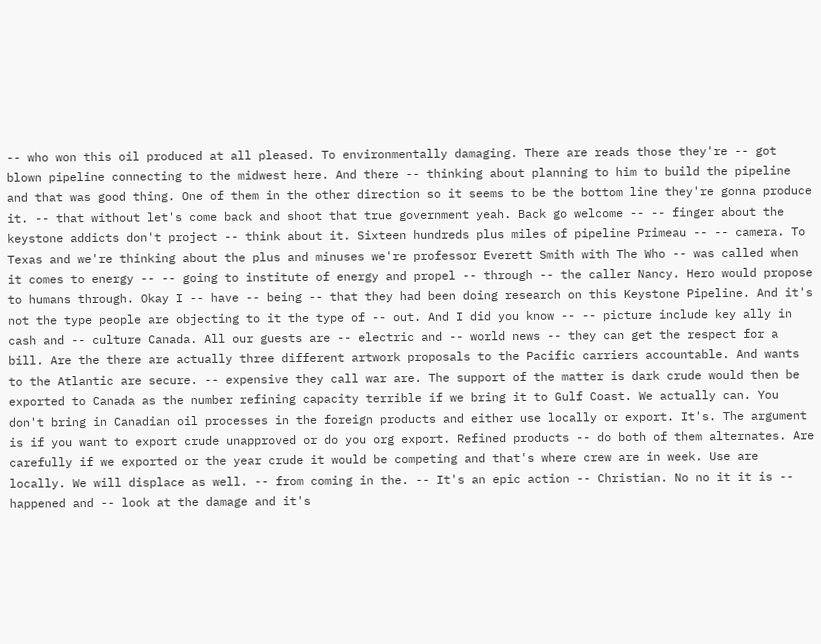-- who won this oil produced at all pleased. To environmentally damaging. There are reads those they're -- got blown pipeline connecting to the midwest here. And there -- thinking about planning to him to build the pipeline and that was good thing. One of them in the other direction so it seems to be the bottom line they're gonna produce it. -- that without let's come back and shoot that true government yeah. Back go welcome -- -- finger about the keystone addicts don't project -- think about it. Sixteen hundreds plus miles of pipeline Primeau -- -- camera. To Texas and we're thinking about the plus and minuses we're professor Everett Smith with The Who -- was called when it comes to energy -- -- going to institute of energy and propel -- through -- the caller Nancy. Hero would propose to humans through. Okay I -- have -- being -- that they had been doing research on this Keystone Pipeline. And it's not the type people are objecting to it the type of -- out. And I did you know -- -- picture include key ally in cash and -- culture Canada. All our guests are -- electric and -- world news -- they can get the respect for a bill. Are the there are actually three different artwork proposals to the Pacific carriers accountable. And wants to the Atlantic are secure. -- expensive they call war are. The support of the matter is dark crude would then be exported to Canada as the number refining capacity terrible if we bring it to Gulf Coast. We actually can. You don't bring in Canadian oil processes in the foreign products and either use locally or export. It's. The argument is if you want to export crude unapproved or do you org export. Refined products -- do both of them alternates. Are carefully if we exported or the year crude it would be competing and that's where crew are in week. Use are locally. We will displace as well. -- from coming in the. -- It's an epic action -- Christian. No no it it is -- happened and -- look at the damage and it's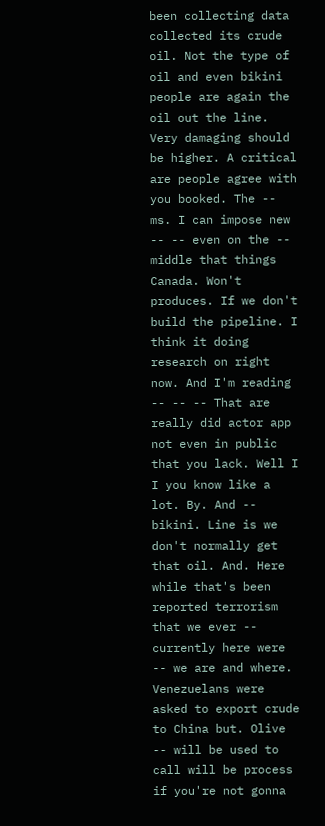been collecting data collected its crude oil. Not the type of oil and even bikini people are again the oil out the line. Very damaging should be higher. A critical are people agree with you booked. The -- ms. I can impose new -- -- even on the -- middle that things Canada. Won't produces. If we don't build the pipeline. I think it doing research on right now. And I'm reading -- -- -- That are really did actor app not even in public that you lack. Well I I you know like a lot. By. And -- bikini. Line is we don't normally get that oil. And. Here while that's been reported terrorism that we ever -- currently here were -- we are and where. Venezuelans were asked to export crude to China but. Olive -- will be used to call will be process if you're not gonna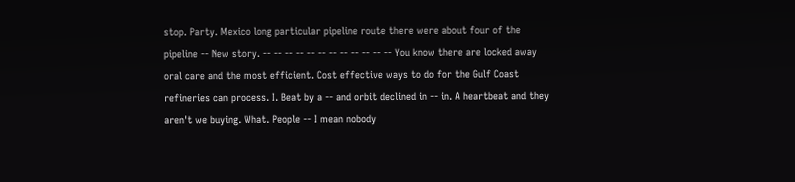stop. Party. Mexico long particular pipeline route there were about four of the pipeline -- New story. -- -- -- -- -- -- -- -- -- -- -- -- You know there are locked away oral care and the most efficient. Cost effective ways to do for the Gulf Coast refineries can process. I. Beat by a -- and orbit declined in -- in. A heartbeat and they aren't we buying. What. People -- I mean nobody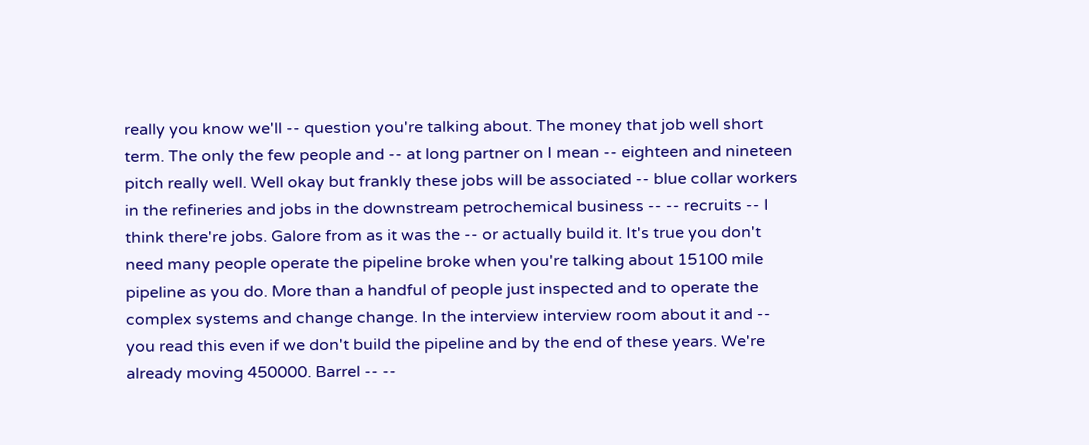really you know we'll -- question you're talking about. The money that job well short term. The only the few people and -- at long partner on I mean -- eighteen and nineteen pitch really well. Well okay but frankly these jobs will be associated -- blue collar workers in the refineries and jobs in the downstream petrochemical business -- -- recruits -- I think there're jobs. Galore from as it was the -- or actually build it. It's true you don't need many people operate the pipeline broke when you're talking about 15100 mile pipeline as you do. More than a handful of people just inspected and to operate the complex systems and change change. In the interview interview room about it and -- you read this even if we don't build the pipeline and by the end of these years. We're already moving 450000. Barrel -- --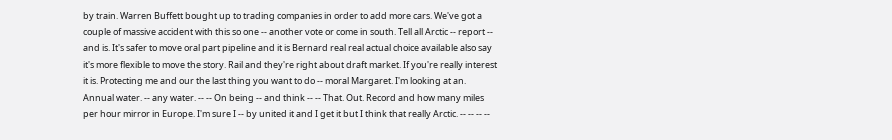by train. Warren Buffett bought up to trading companies in order to add more cars. We've got a couple of massive accident with this so one -- another vote or come in south. Tell all Arctic -- report -- and is. It's safer to move oral part pipeline and it is Bernard real real actual choice available also say it's more flexible to move the story. Rail and they're right about draft market. If you're really interest it is. Protecting me and our the last thing you want to do -- moral Margaret. I'm looking at an. Annual water. -- any water. -- -- On being -- and think -- -- That. Out. Record and how many miles per hour mirror in Europe. I'm sure I -- by united it and I get it but I think that really Arctic. -- -- -- --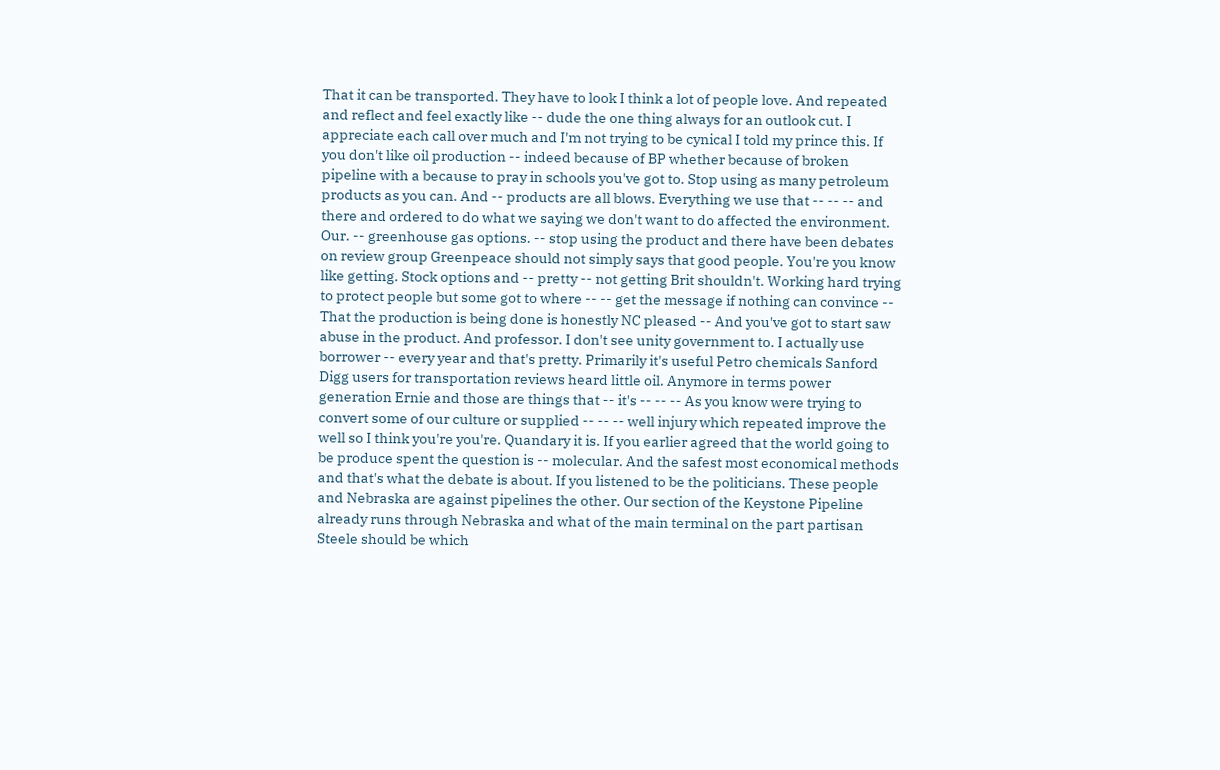That it can be transported. They have to look I think a lot of people love. And repeated and reflect and feel exactly like -- dude the one thing always for an outlook cut. I appreciate each call over much and I'm not trying to be cynical I told my prince this. If you don't like oil production -- indeed because of BP whether because of broken pipeline with a because to pray in schools you've got to. Stop using as many petroleum products as you can. And -- products are all blows. Everything we use that -- -- -- and there and ordered to do what we saying we don't want to do affected the environment. Our. -- greenhouse gas options. -- stop using the product and there have been debates on review group Greenpeace should not simply says that good people. You're you know like getting. Stock options and -- pretty -- not getting Brit shouldn't. Working hard trying to protect people but some got to where -- -- get the message if nothing can convince -- That the production is being done is honestly NC pleased -- And you've got to start saw abuse in the product. And professor. I don't see unity government to. I actually use borrower -- every year and that's pretty. Primarily it's useful Petro chemicals Sanford Digg users for transportation reviews heard little oil. Anymore in terms power generation Ernie and those are things that -- it's -- -- -- As you know were trying to convert some of our culture or supplied -- -- -- well injury which repeated improve the well so I think you're you're. Quandary it is. If you earlier agreed that the world going to be produce spent the question is -- molecular. And the safest most economical methods and that's what the debate is about. If you listened to be the politicians. These people and Nebraska are against pipelines the other. Our section of the Keystone Pipeline already runs through Nebraska and what of the main terminal on the part partisan Steele should be which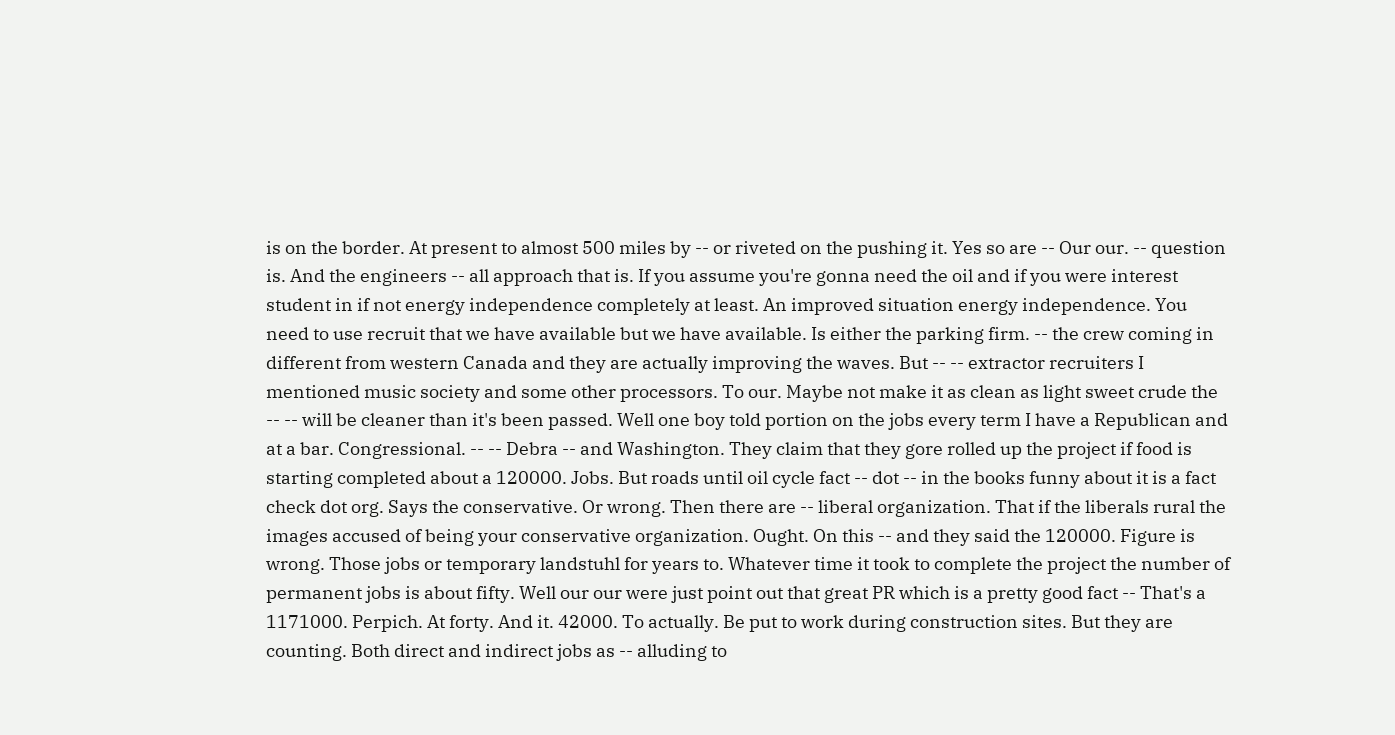is on the border. At present to almost 500 miles by -- or riveted on the pushing it. Yes so are -- Our our. -- question is. And the engineers -- all approach that is. If you assume you're gonna need the oil and if you were interest student in if not energy independence completely at least. An improved situation energy independence. You need to use recruit that we have available but we have available. Is either the parking firm. -- the crew coming in different from western Canada and they are actually improving the waves. But -- -- extractor recruiters I mentioned music society and some other processors. To our. Maybe not make it as clean as light sweet crude the -- -- will be cleaner than it's been passed. Well one boy told portion on the jobs every term I have a Republican and at a bar. Congressional. -- -- Debra -- and Washington. They claim that they gore rolled up the project if food is starting completed about a 120000. Jobs. But roads until oil cycle fact -- dot -- in the books funny about it is a fact check dot org. Says the conservative. Or wrong. Then there are -- liberal organization. That if the liberals rural the images accused of being your conservative organization. Ought. On this -- and they said the 120000. Figure is wrong. Those jobs or temporary landstuhl for years to. Whatever time it took to complete the project the number of permanent jobs is about fifty. Well our our were just point out that great PR which is a pretty good fact -- That's a 1171000. Perpich. At forty. And it. 42000. To actually. Be put to work during construction sites. But they are counting. Both direct and indirect jobs as -- alluding to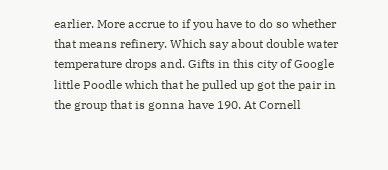earlier. More accrue to if you have to do so whether that means refinery. Which say about double water temperature drops and. Gifts in this city of Google little Poodle which that he pulled up got the pair in the group that is gonna have 190. At Cornell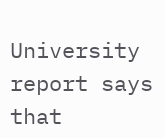University report says that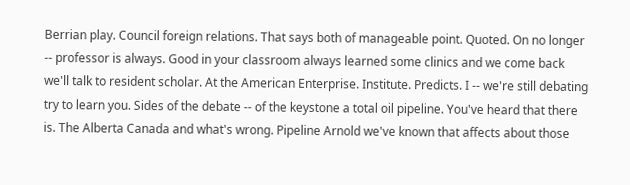Berrian play. Council foreign relations. That says both of manageable point. Quoted. On no longer -- professor is always. Good in your classroom always learned some clinics and we come back we'll talk to resident scholar. At the American Enterprise. Institute. Predicts. I -- we're still debating try to learn you. Sides of the debate -- of the keystone a total oil pipeline. You've heard that there is. The Alberta Canada and what's wrong. Pipeline Arnold we've known that affects about those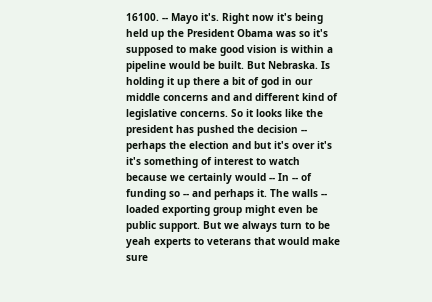16100. -- Mayo it's. Right now it's being held up the President Obama was so it's supposed to make good vision is within a pipeline would be built. But Nebraska. Is holding it up there a bit of god in our middle concerns and and different kind of legislative concerns. So it looks like the president has pushed the decision -- perhaps the election and but it's over it's it's something of interest to watch because we certainly would -- In -- of funding so -- and perhaps it. The walls -- loaded exporting group might even be public support. But we always turn to be yeah experts to veterans that would make sure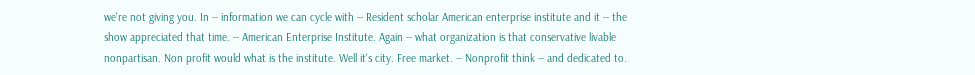we're not giving you. In -- information we can cycle with -- Resident scholar American enterprise institute and it -- the show appreciated that time. -- American Enterprise Institute. Again -- what organization is that conservative livable nonpartisan. Non profit would what is the institute. Well it's city. Free market. -- Nonprofit think -- and dedicated to.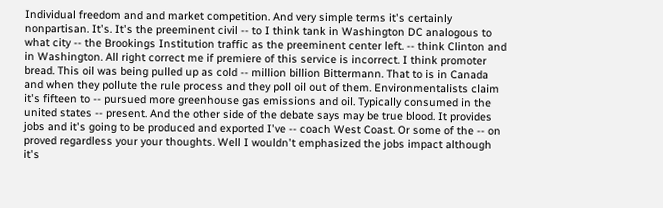Individual freedom and and market competition. And very simple terms it's certainly nonpartisan. It's. It's the preeminent civil -- to I think tank in Washington DC analogous to what city -- the Brookings Institution traffic as the preeminent center left. -- think Clinton and in Washington. All right correct me if premiere of this service is incorrect. I think promoter bread. This oil was being pulled up as cold -- million billion Bittermann. That to is in Canada and when they pollute the rule process and they poll oil out of them. Environmentalists claim it's fifteen to -- pursued more greenhouse gas emissions and oil. Typically consumed in the united states -- present. And the other side of the debate says may be true blood. It provides jobs and it's going to be produced and exported I've -- coach West Coast. Or some of the -- on proved regardless your your thoughts. Well I wouldn't emphasized the jobs impact although it's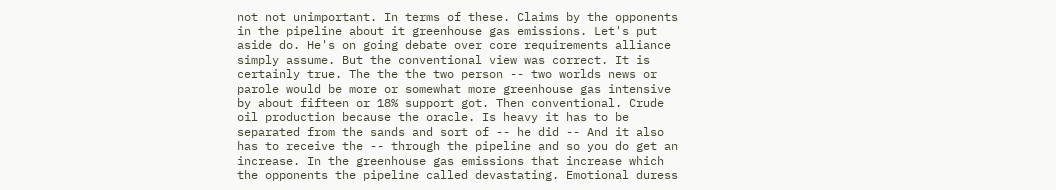not not unimportant. In terms of these. Claims by the opponents in the pipeline about it greenhouse gas emissions. Let's put aside do. He's on going debate over core requirements alliance simply assume. But the conventional view was correct. It is certainly true. The the the two person -- two worlds news or parole would be more or somewhat more greenhouse gas intensive by about fifteen or 18% support got. Then conventional. Crude oil production because the oracle. Is heavy it has to be separated from the sands and sort of -- he did -- And it also has to receive the -- through the pipeline and so you do get an increase. In the greenhouse gas emissions that increase which the opponents the pipeline called devastating. Emotional duress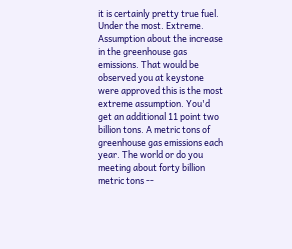it is certainly pretty true fuel. Under the most. Extreme. Assumption about the increase in the greenhouse gas emissions. That would be observed you at keystone were approved this is the most extreme assumption. You'd get an additional 11 point two billion tons. A metric tons of greenhouse gas emissions each year. The world or do you meeting about forty billion metric tons --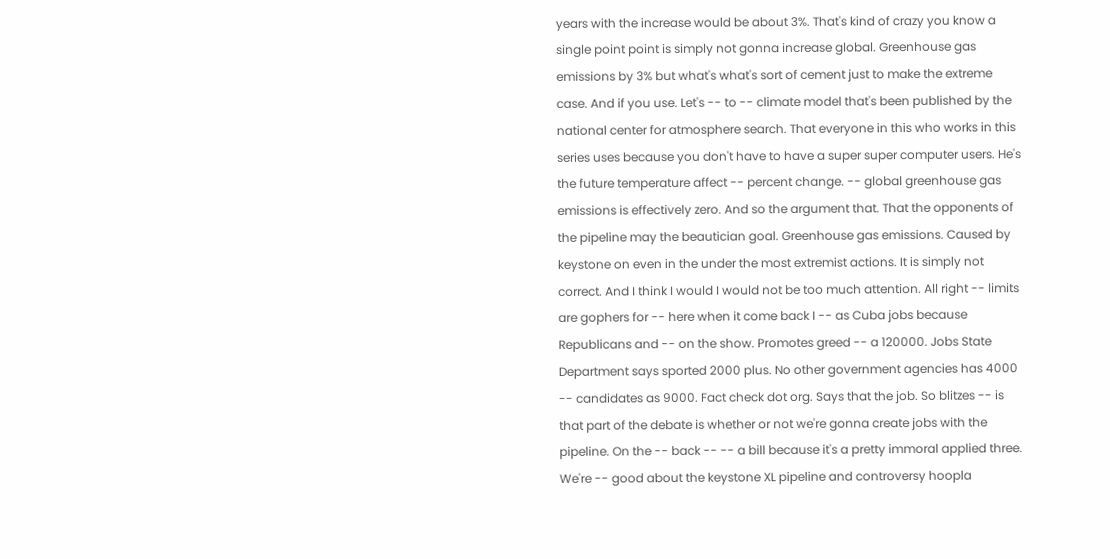years with the increase would be about 3%. That's kind of crazy you know a single point point is simply not gonna increase global. Greenhouse gas emissions by 3% but what's what's sort of cement just to make the extreme case. And if you use. Let's -- to -- climate model that's been published by the national center for atmosphere search. That everyone in this who works in this series uses because you don't have to have a super super computer users. He's the future temperature affect -- percent change. -- global greenhouse gas emissions is effectively zero. And so the argument that. That the opponents of the pipeline may the beautician goal. Greenhouse gas emissions. Caused by keystone on even in the under the most extremist actions. It is simply not correct. And I think I would I would not be too much attention. All right -- limits are gophers for -- here when it come back I -- as Cuba jobs because Republicans and -- on the show. Promotes greed -- a 120000. Jobs State Department says sported 2000 plus. No other government agencies has 4000 -- candidates as 9000. Fact check dot org. Says that the job. So blitzes -- is that part of the debate is whether or not we're gonna create jobs with the pipeline. On the -- back -- -- a bill because it's a pretty immoral applied three. We're -- good about the keystone XL pipeline and controversy hoopla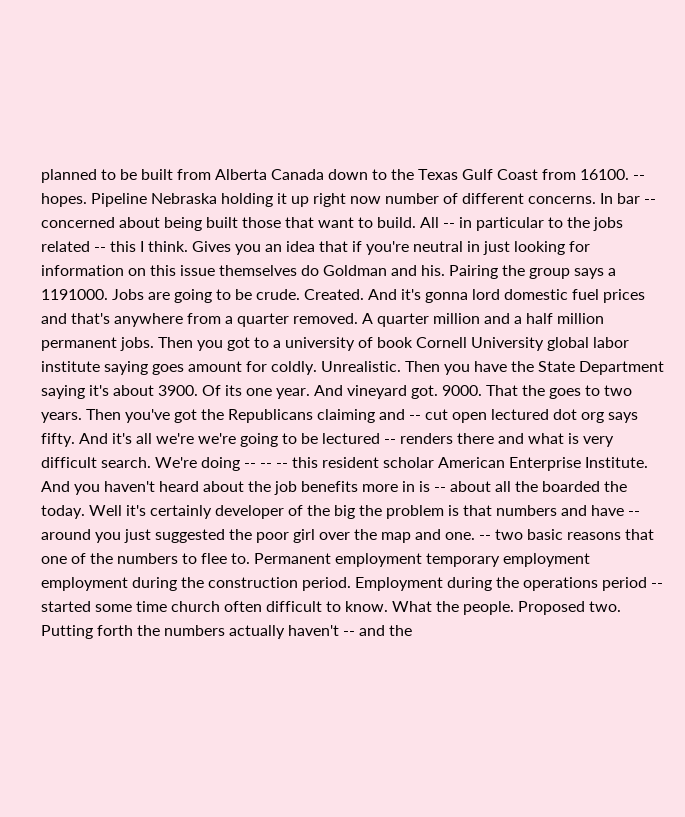planned to be built from Alberta Canada down to the Texas Gulf Coast from 16100. -- hopes. Pipeline Nebraska holding it up right now number of different concerns. In bar -- concerned about being built those that want to build. All -- in particular to the jobs related -- this I think. Gives you an idea that if you're neutral in just looking for information on this issue themselves do Goldman and his. Pairing the group says a 1191000. Jobs are going to be crude. Created. And it's gonna lord domestic fuel prices and that's anywhere from a quarter removed. A quarter million and a half million permanent jobs. Then you got to a university of book Cornell University global labor institute saying goes amount for coldly. Unrealistic. Then you have the State Department saying it's about 3900. Of its one year. And vineyard got. 9000. That the goes to two years. Then you've got the Republicans claiming and -- cut open lectured dot org says fifty. And it's all we're we're going to be lectured -- renders there and what is very difficult search. We're doing -- -- -- this resident scholar American Enterprise Institute. And you haven't heard about the job benefits more in is -- about all the boarded the today. Well it's certainly developer of the big the problem is that numbers and have -- around you just suggested the poor girl over the map and one. -- two basic reasons that one of the numbers to flee to. Permanent employment temporary employment employment during the construction period. Employment during the operations period -- started some time church often difficult to know. What the people. Proposed two. Putting forth the numbers actually haven't -- and the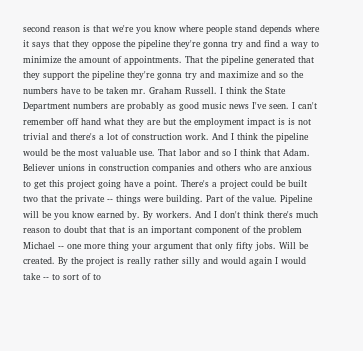second reason is that we're you know where people stand depends where it says that they oppose the pipeline they're gonna try and find a way to minimize the amount of appointments. That the pipeline generated that they support the pipeline they're gonna try and maximize and so the numbers have to be taken mr. Graham Russell. I think the State Department numbers are probably as good music news I've seen. I can't remember off hand what they are but the employment impact is is not trivial and there's a lot of construction work. And I think the pipeline would be the most valuable use. That labor and so I think that Adam. Believer unions in construction companies and others who are anxious to get this project going have a point. There's a project could be built two that the private -- things were building. Part of the value. Pipeline will be you know earned by. By workers. And I don't think there's much reason to doubt that that is an important component of the problem Michael -- one more thing your argument that only fifty jobs. Will be created. By the project is really rather silly and would again I would take -- to sort of to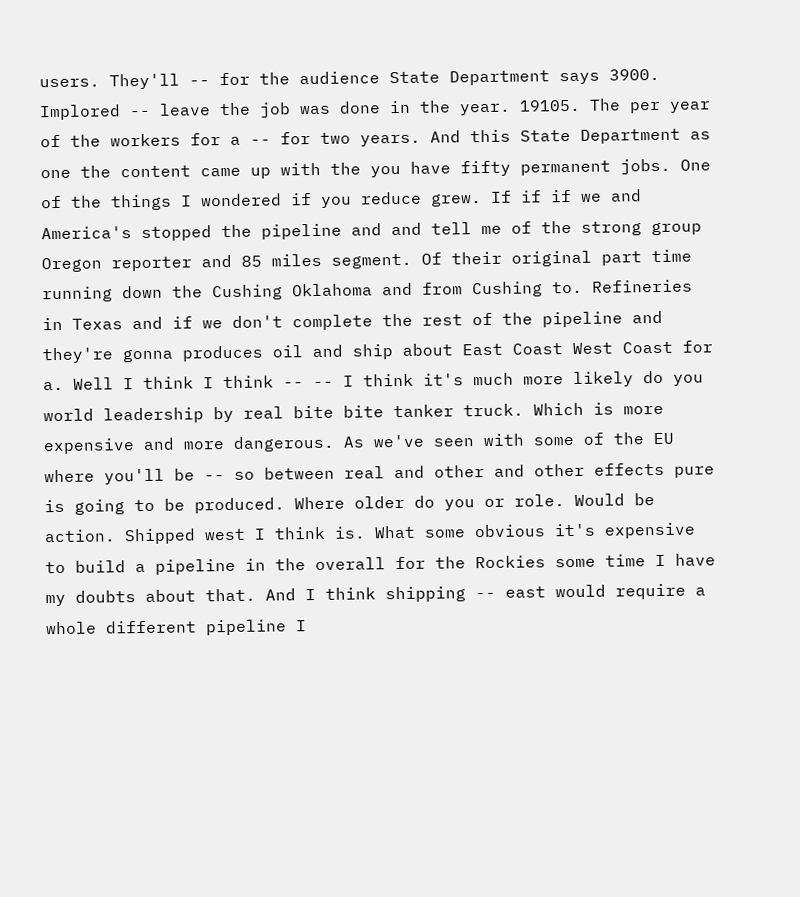users. They'll -- for the audience State Department says 3900. Implored -- leave the job was done in the year. 19105. The per year of the workers for a -- for two years. And this State Department as one the content came up with the you have fifty permanent jobs. One of the things I wondered if you reduce grew. If if if we and America's stopped the pipeline and and tell me of the strong group Oregon reporter and 85 miles segment. Of their original part time running down the Cushing Oklahoma and from Cushing to. Refineries in Texas and if we don't complete the rest of the pipeline and they're gonna produces oil and ship about East Coast West Coast for a. Well I think I think -- -- I think it's much more likely do you world leadership by real bite bite tanker truck. Which is more expensive and more dangerous. As we've seen with some of the EU where you'll be -- so between real and other and other effects pure is going to be produced. Where older do you or role. Would be action. Shipped west I think is. What some obvious it's expensive to build a pipeline in the overall for the Rockies some time I have my doubts about that. And I think shipping -- east would require a whole different pipeline I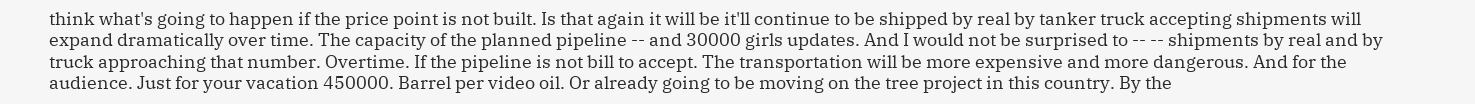think what's going to happen if the price point is not built. Is that again it will be it'll continue to be shipped by real by tanker truck accepting shipments will expand dramatically over time. The capacity of the planned pipeline -- and 30000 girls updates. And I would not be surprised to -- -- shipments by real and by truck approaching that number. Overtime. If the pipeline is not bill to accept. The transportation will be more expensive and more dangerous. And for the audience. Just for your vacation 450000. Barrel per video oil. Or already going to be moving on the tree project in this country. By the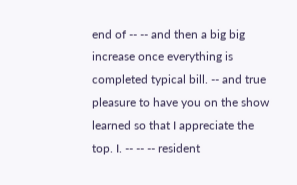end of -- -- and then a big big increase once everything is completed typical bill. -- and true pleasure to have you on the show learned so that I appreciate the top. I. -- -- -- resident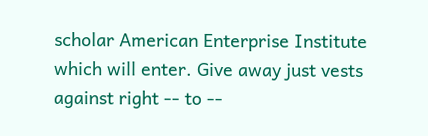scholar American Enterprise Institute which will enter. Give away just vests against right -- to --